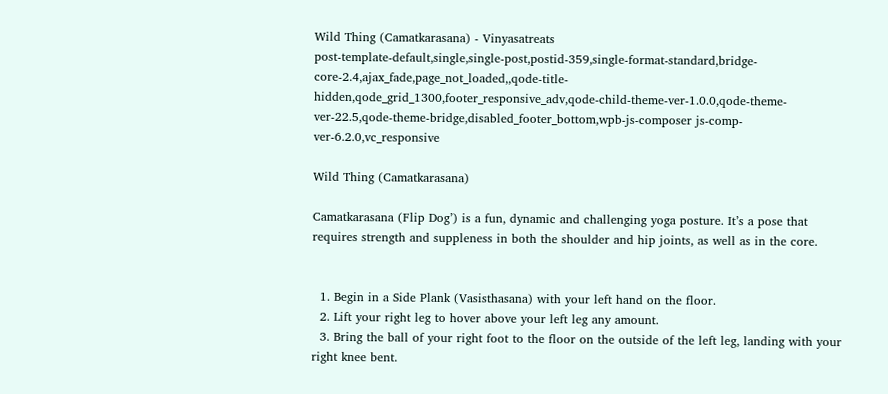Wild Thing (Camatkarasana) - Vinyasatreats
post-template-default,single,single-post,postid-359,single-format-standard,bridge-core-2.4,ajax_fade,page_not_loaded,,qode-title-hidden,qode_grid_1300,footer_responsive_adv,qode-child-theme-ver-1.0.0,qode-theme-ver-22.5,qode-theme-bridge,disabled_footer_bottom,wpb-js-composer js-comp-ver-6.2.0,vc_responsive

Wild Thing (Camatkarasana)

Camatkarasana (Flip Dog’) is a fun, dynamic and challenging yoga posture. It’s a pose that requires strength and suppleness in both the shoulder and hip joints, as well as in the core.


  1. Begin in a Side Plank (Vasisthasana) with your left hand on the floor.
  2. Lift your right leg to hover above your left leg any amount.
  3. Bring the ball of your right foot to the floor on the outside of the left leg, landing with your right knee bent.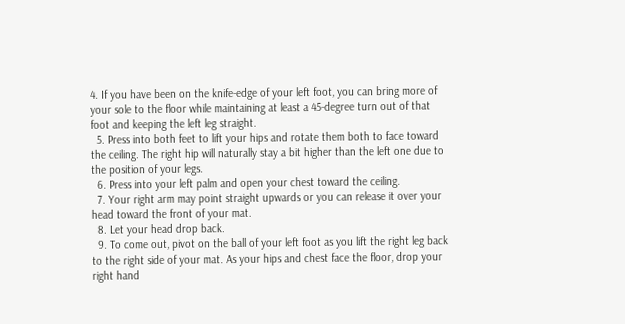4. If you have been on the knife-edge of your left foot, you can bring more of your sole to the floor while maintaining at least a 45-degree turn out of that foot and keeping the left leg straight.
  5. Press into both feet to lift your hips and rotate them both to face toward the ceiling. The right hip will naturally stay a bit higher than the left one due to the position of your legs.
  6. Press into your left palm and open your chest toward the ceiling.
  7. Your right arm may point straight upwards or you can release it over your head toward the front of your mat.
  8. Let your head drop back.
  9. To come out, pivot on the ball of your left foot as you lift the right leg back to the right side of your mat. As your hips and chest face the floor, drop your right hand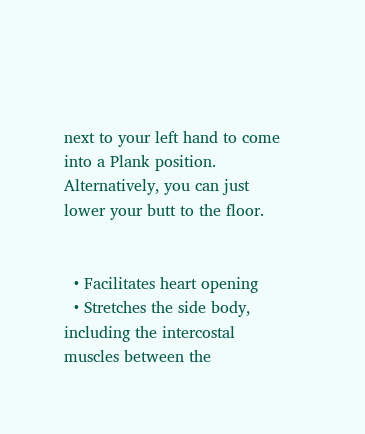next to your left hand to come into a Plank position. Alternatively, you can just lower your butt to the floor.


  • Facilitates heart opening
  • Stretches the side body, including the intercostal muscles between the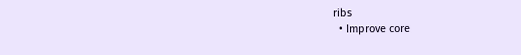ribs
  • Improve core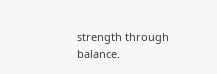strength through balance.